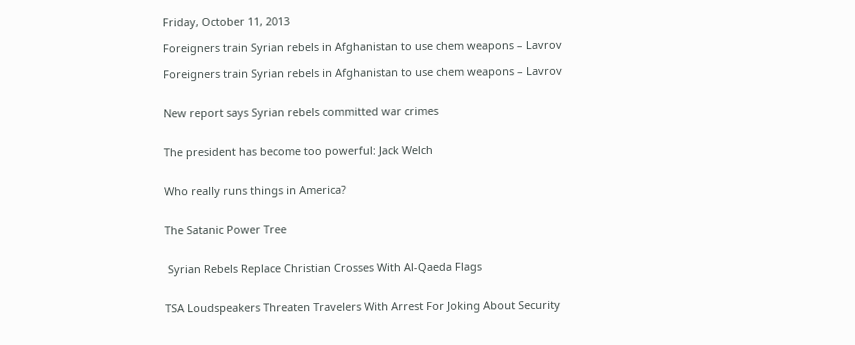Friday, October 11, 2013

Foreigners train Syrian rebels in Afghanistan to use chem weapons – Lavrov

Foreigners train Syrian rebels in Afghanistan to use chem weapons – Lavrov


New report says Syrian rebels committed war crimes


The president has become too powerful: Jack Welch


Who really runs things in America?


The Satanic Power Tree


 Syrian Rebels Replace Christian Crosses With Al-Qaeda Flags


TSA Loudspeakers Threaten Travelers With Arrest For Joking About Security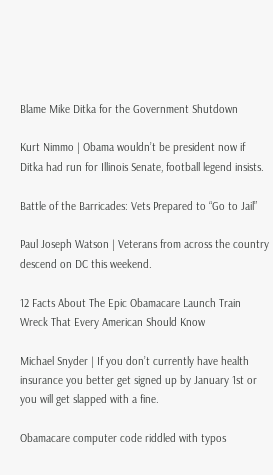Blame Mike Ditka for the Government Shutdown

Kurt Nimmo | Obama wouldn’t be president now if Ditka had run for Illinois Senate, football legend insists.

Battle of the Barricades: Vets Prepared to “Go to Jail”

Paul Joseph Watson | Veterans from across the country descend on DC this weekend.

12 Facts About The Epic Obamacare Launch Train Wreck That Every American Should Know

Michael Snyder | If you don’t currently have health insurance you better get signed up by January 1st or you will get slapped with a fine.

Obamacare computer code riddled with typos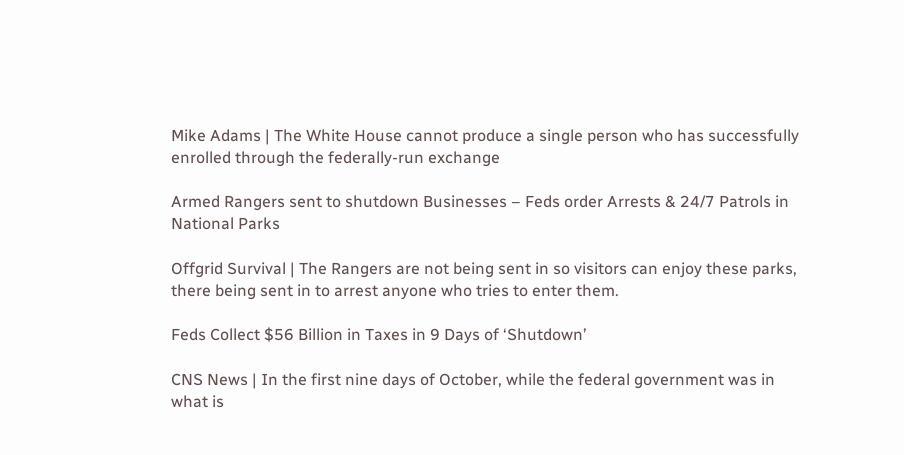Mike Adams | The White House cannot produce a single person who has successfully enrolled through the federally-run exchange

Armed Rangers sent to shutdown Businesses – Feds order Arrests & 24/7 Patrols in National Parks

Offgrid Survival | The Rangers are not being sent in so visitors can enjoy these parks, there being sent in to arrest anyone who tries to enter them.

Feds Collect $56 Billion in Taxes in 9 Days of ‘Shutdown’

CNS News | In the first nine days of October, while the federal government was in what is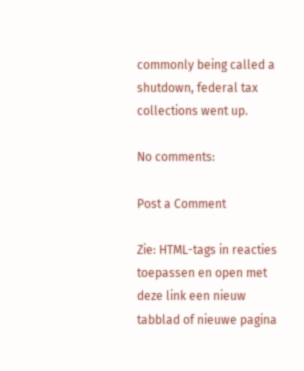commonly being called a shutdown, federal tax collections went up.

No comments:

Post a Comment

Zie: HTML-tags in reacties toepassen en open met deze link een nieuw tabblad of nieuwe pagina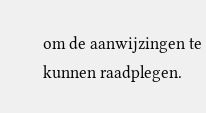om de aanwijzingen te kunnen raadplegen.